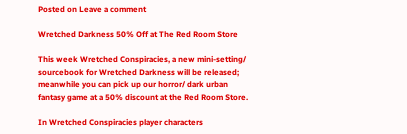Posted on Leave a comment

Wretched Darkness 50% Off at The Red Room Store

This week Wretched Conspiracies, a new mini-setting/ sourcebook for Wretched Darkness will be released; meanwhile you can pick up our horror/ dark urban fantasy game at a 50% discount at the Red Room Store.

In Wretched Conspiracies player characters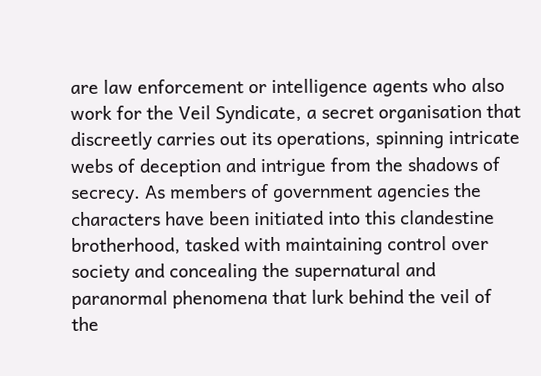are law enforcement or intelligence agents who also work for the Veil Syndicate, a secret organisation that discreetly carries out its operations, spinning intricate webs of deception and intrigue from the shadows of secrecy. As members of government agencies the characters have been initiated into this clandestine brotherhood, tasked with maintaining control over society and concealing the supernatural and paranormal phenomena that lurk behind the veil of the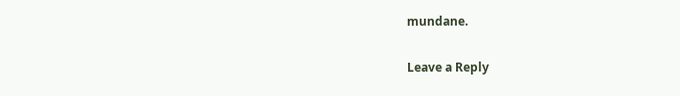mundane.

Leave a Reply